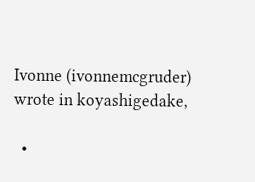Ivonne (ivonnemcgruder) wrote in koyashigedake,

  •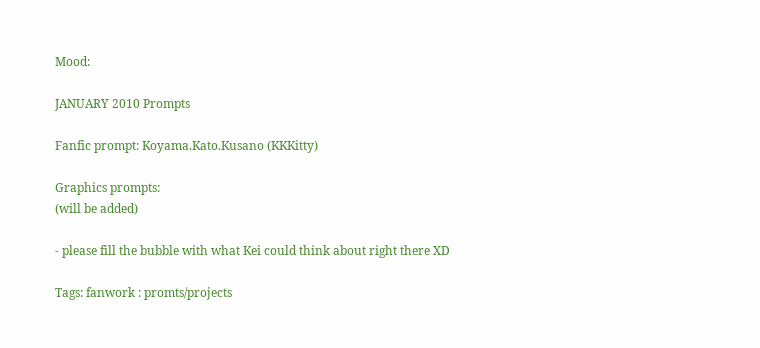Mood:

JANUARY 2010 Prompts

Fanfic prompt: Koyama.Kato.Kusano (KKKitty)

Graphics prompts:
(will be added)

- please fill the bubble with what Kei could think about right there XD

Tags: fanwork : promts/projects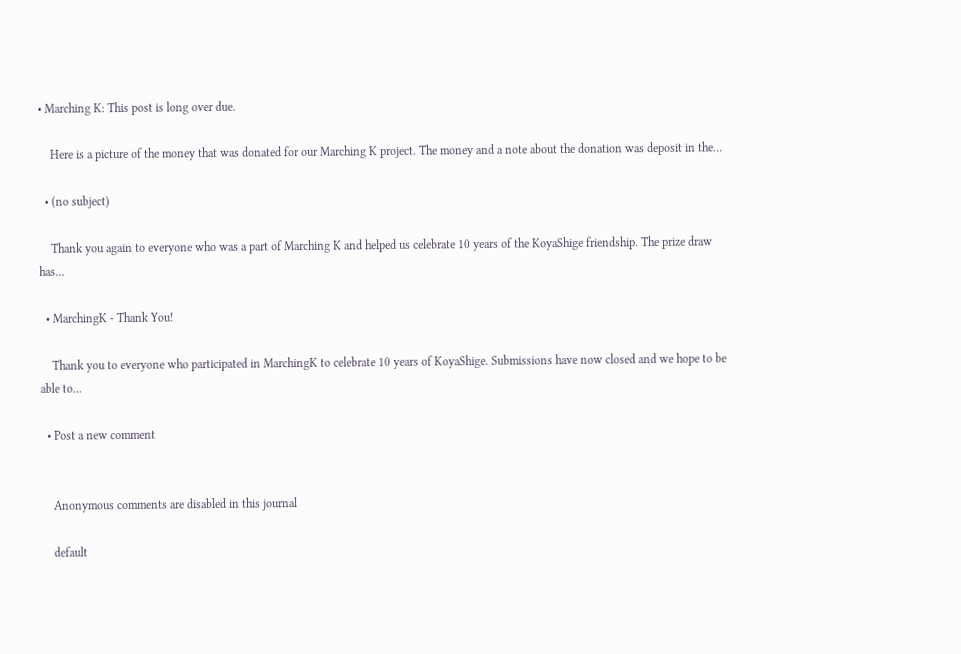• Marching K: This post is long over due.

    Here is a picture of the money that was donated for our Marching K project. The money and a note about the donation was deposit in the…

  • (no subject)

    Thank you again to everyone who was a part of Marching K and helped us celebrate 10 years of the KoyaShige friendship. The prize draw has…

  • MarchingK - Thank You!

    Thank you to everyone who participated in MarchingK to celebrate 10 years of KoyaShige. Submissions have now closed and we hope to be able to…

  • Post a new comment


    Anonymous comments are disabled in this journal

    default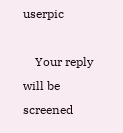userpic

    Your reply will be screened